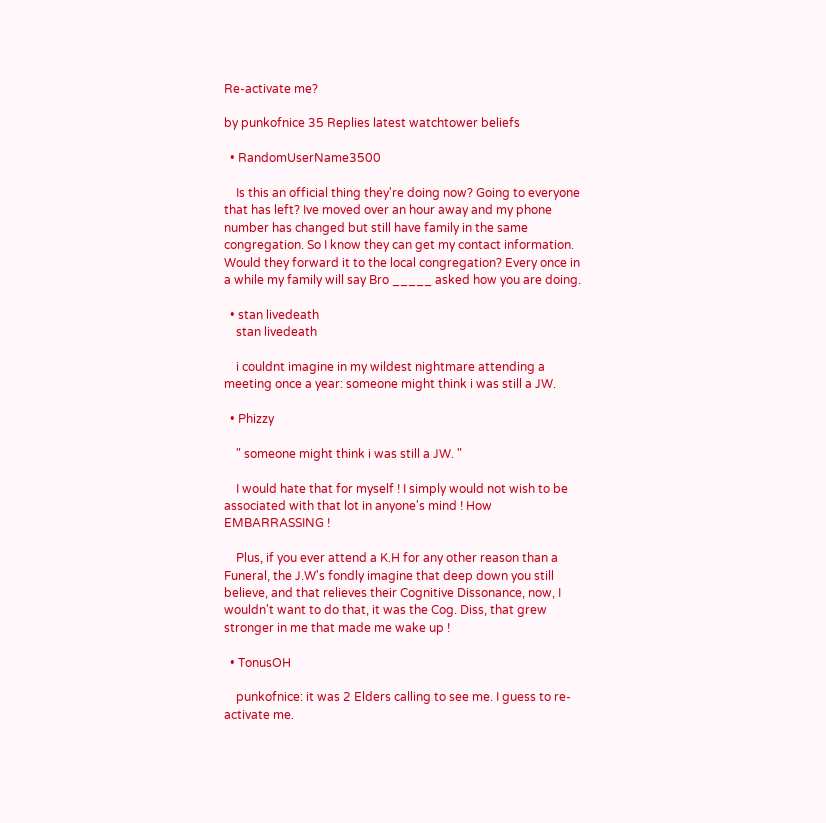Re-activate me?

by punkofnice 35 Replies latest watchtower beliefs

  • RandomUserName3500

    Is this an official thing they're doing now? Going to everyone that has left? Ive moved over an hour away and my phone number has changed but still have family in the same congregation. So I know they can get my contact information. Would they forward it to the local congregation? Every once in a while my family will say Bro _____ asked how you are doing.

  • stan livedeath
    stan livedeath

    i couldnt imagine in my wildest nightmare attending a meeting once a year: someone might think i was still a JW.

  • Phizzy

    " someone might think i was still a JW. "

    I would hate that for myself ! I simply would not wish to be associated with that lot in anyone's mind ! How EMBARRASSING !

    Plus, if you ever attend a K.H for any other reason than a Funeral, the J.W's fondly imagine that deep down you still believe, and that relieves their Cognitive Dissonance, now, I wouldn't want to do that, it was the Cog. Diss, that grew stronger in me that made me wake up !

  • TonusOH

    punkofnice: it was 2 Elders calling to see me. I guess to re-activate me.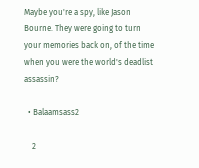Maybe you're a spy, like Jason Bourne. They were going to turn your memories back on, of the time when you were the world's deadlist assassin?

  • Balaamsass2

    2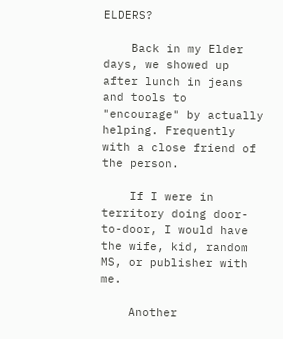ELDERS?

    Back in my Elder days, we showed up after lunch in jeans and tools to "encourage" by actually helping. Frequently with a close friend of the person.

    If I were in territory doing door-to-door, I would have the wife, kid, random MS, or publisher with me.

    Another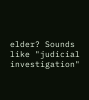elder? Sounds like "judicial investigation"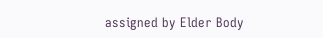assigned by Elder Body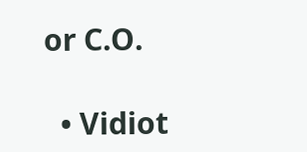or C.O.

  • Vidiot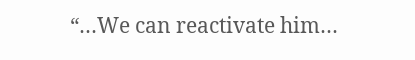“…We can reactivate him…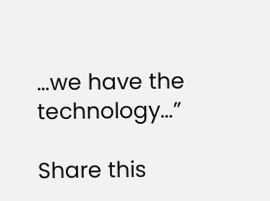…we have the technology…”

Share this